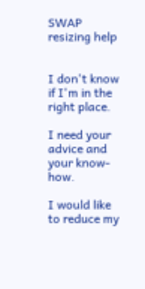SWAP resizing help


I don't know if I'm in the right place.

I need your advice and your know-how.

I would like to reduce my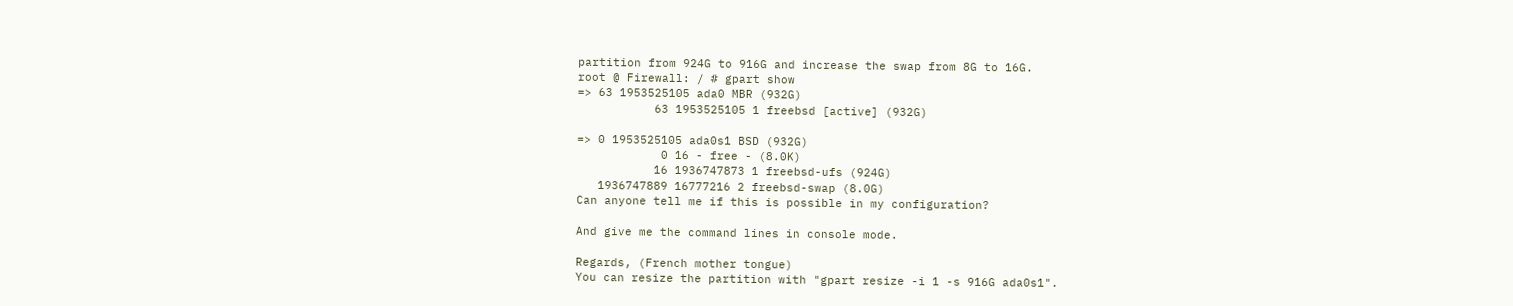partition from 924G to 916G and increase the swap from 8G to 16G.
root @ Firewall: / # gpart show
=> 63 1953525105 ada0 MBR (932G)
           63 1953525105 1 freebsd [active] (932G)

=> 0 1953525105 ada0s1 BSD (932G)
            0 16 - free - (8.0K)
           16 1936747873 1 freebsd-ufs (924G)
   1936747889 16777216 2 freebsd-swap (8.0G)
Can anyone tell me if this is possible in my configuration?

And give me the command lines in console mode.

Regards, (French mother tongue)
You can resize the partition with "gpart resize -i 1 -s 916G ada0s1".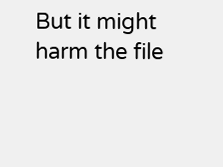But it might harm the file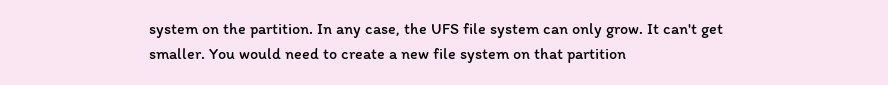system on the partition. In any case, the UFS file system can only grow. It can't get smaller. You would need to create a new file system on that partition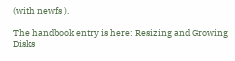(with newfs ).

The handbook entry is here: Resizing and Growing Disks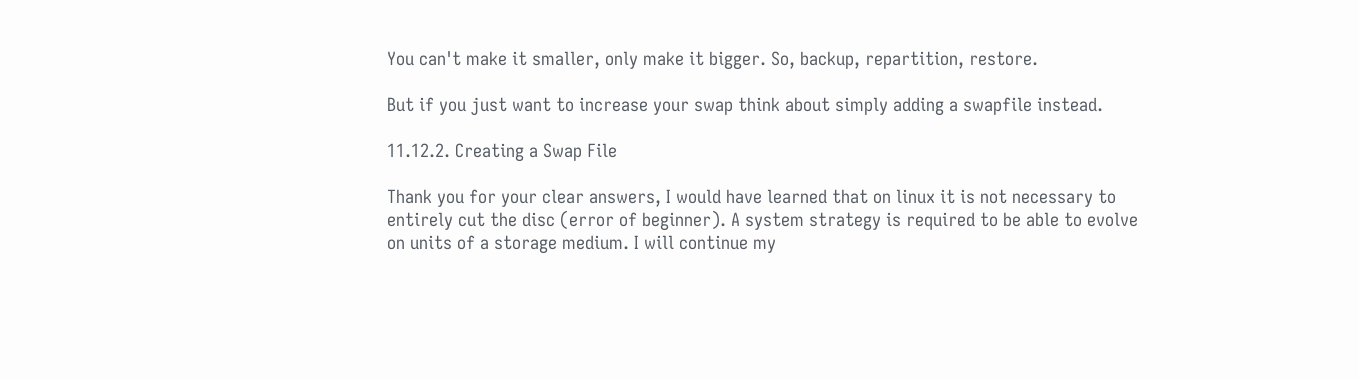You can't make it smaller, only make it bigger. So, backup, repartition, restore.

But if you just want to increase your swap think about simply adding a swapfile instead.

11.12.2. Creating a Swap File

Thank you for your clear answers, I would have learned that on linux it is not necessary to entirely cut the disc (error of beginner). A system strategy is required to be able to evolve on units of a storage medium. I will continue my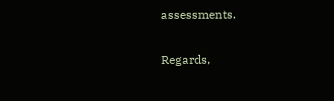assessments.

Regards,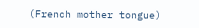(French mother tongue)